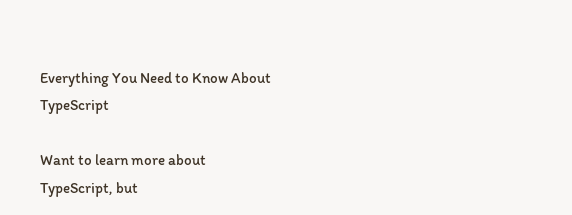Everything You Need to Know About TypeScript

Want to learn more about TypeScript, but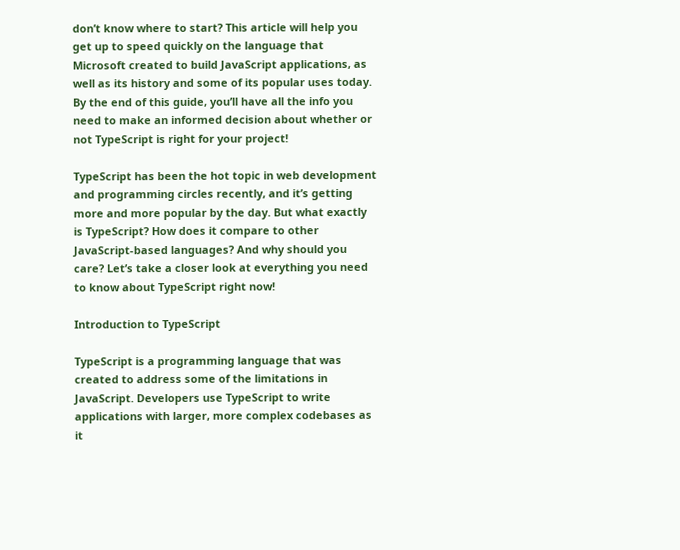don’t know where to start? This article will help you get up to speed quickly on the language that Microsoft created to build JavaScript applications, as well as its history and some of its popular uses today. By the end of this guide, you’ll have all the info you need to make an informed decision about whether or not TypeScript is right for your project!

TypeScript has been the hot topic in web development and programming circles recently, and it’s getting more and more popular by the day. But what exactly is TypeScript? How does it compare to other JavaScript-based languages? And why should you care? Let’s take a closer look at everything you need to know about TypeScript right now!

Introduction to TypeScript

TypeScript is a programming language that was created to address some of the limitations in JavaScript. Developers use TypeScript to write applications with larger, more complex codebases as it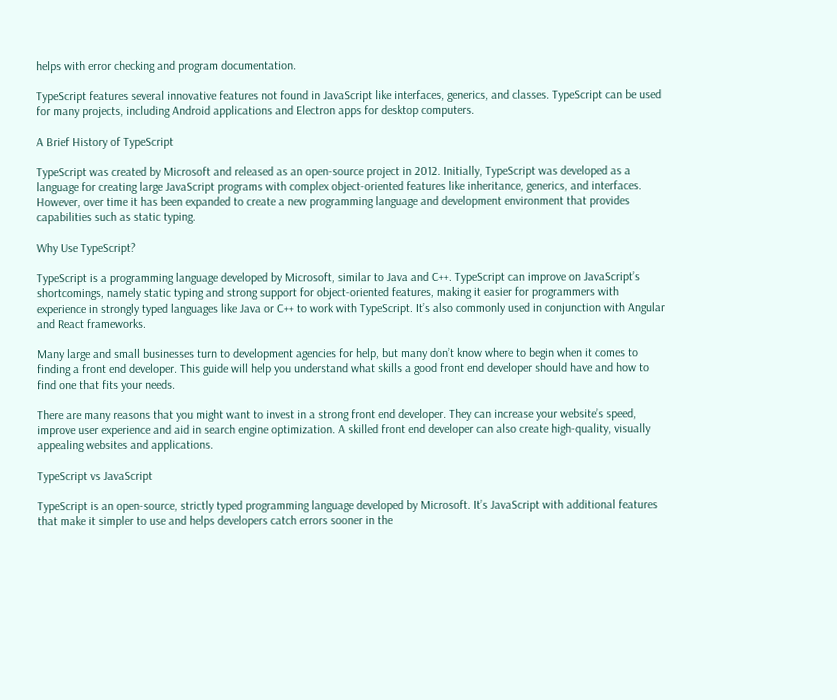helps with error checking and program documentation.

TypeScript features several innovative features not found in JavaScript like interfaces, generics, and classes. TypeScript can be used for many projects, including Android applications and Electron apps for desktop computers.

A Brief History of TypeScript

TypeScript was created by Microsoft and released as an open-source project in 2012. Initially, TypeScript was developed as a language for creating large JavaScript programs with complex object-oriented features like inheritance, generics, and interfaces. However, over time it has been expanded to create a new programming language and development environment that provides capabilities such as static typing.

Why Use TypeScript?

TypeScript is a programming language developed by Microsoft, similar to Java and C++. TypeScript can improve on JavaScript’s shortcomings, namely static typing and strong support for object-oriented features, making it easier for programmers with experience in strongly typed languages like Java or C++ to work with TypeScript. It’s also commonly used in conjunction with Angular and React frameworks.

Many large and small businesses turn to development agencies for help, but many don’t know where to begin when it comes to finding a front end developer. This guide will help you understand what skills a good front end developer should have and how to find one that fits your needs.

There are many reasons that you might want to invest in a strong front end developer. They can increase your website’s speed, improve user experience and aid in search engine optimization. A skilled front end developer can also create high-quality, visually appealing websites and applications.

TypeScript vs JavaScript

TypeScript is an open-source, strictly typed programming language developed by Microsoft. It’s JavaScript with additional features that make it simpler to use and helps developers catch errors sooner in the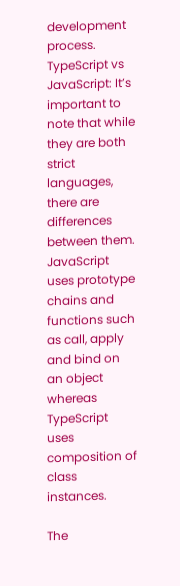development process. TypeScript vs JavaScript: It’s important to note that while they are both strict languages, there are differences between them. JavaScript uses prototype chains and functions such as call, apply and bind on an object whereas TypeScript uses composition of class instances.

The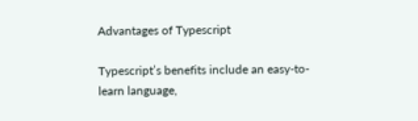Advantages of Typescript

Typescript’s benefits include an easy-to-learn language,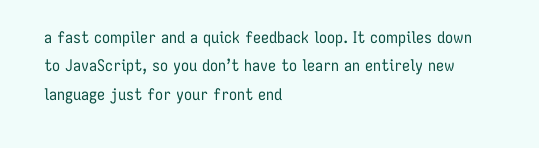a fast compiler and a quick feedback loop. It compiles down to JavaScript, so you don’t have to learn an entirely new language just for your front end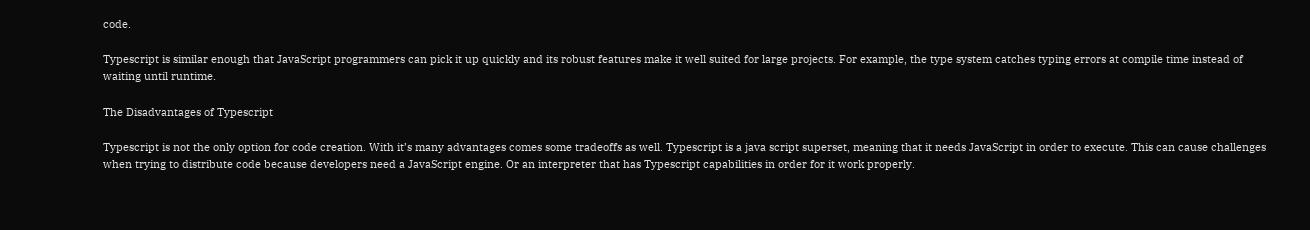code.

Typescript is similar enough that JavaScript programmers can pick it up quickly and its robust features make it well suited for large projects. For example, the type system catches typing errors at compile time instead of waiting until runtime.

The Disadvantages of Typescript

Typescript is not the only option for code creation. With it’s many advantages comes some tradeoffs as well. Typescript is a java script superset, meaning that it needs JavaScript in order to execute. This can cause challenges when trying to distribute code because developers need a JavaScript engine. Or an interpreter that has Typescript capabilities in order for it work properly.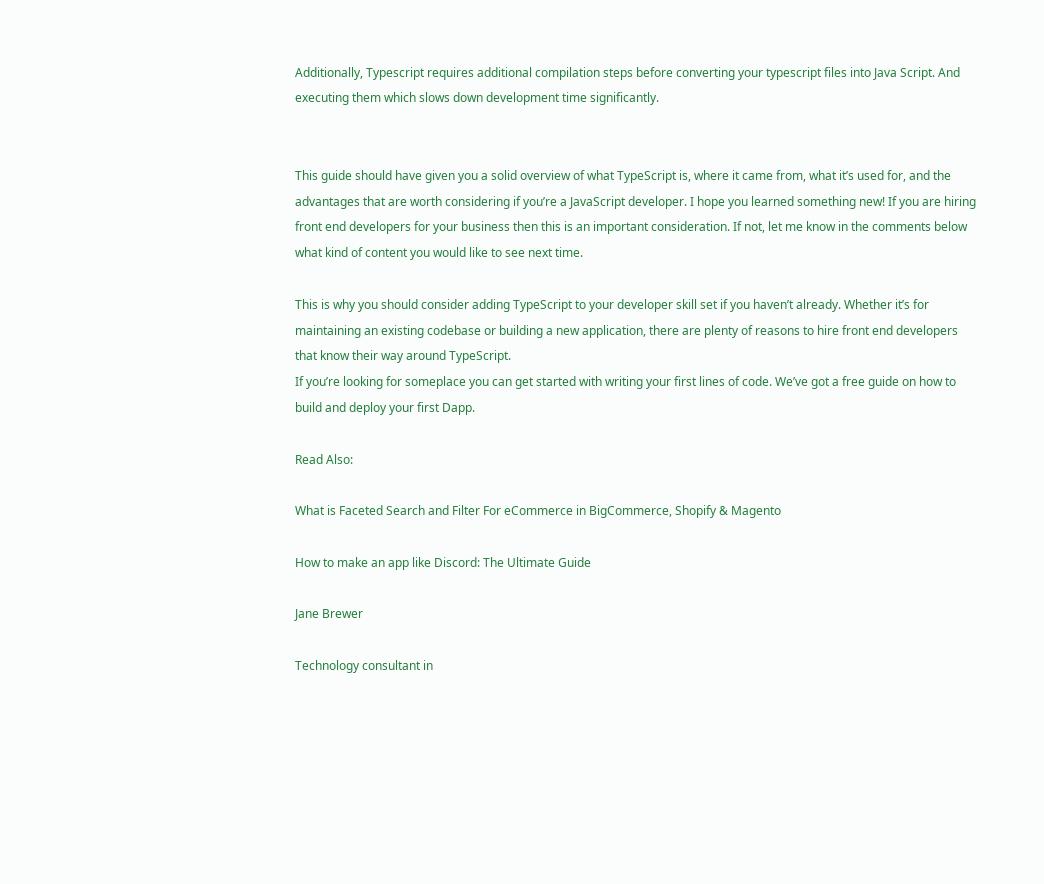Additionally, Typescript requires additional compilation steps before converting your typescript files into Java Script. And executing them which slows down development time significantly.


This guide should have given you a solid overview of what TypeScript is, where it came from, what it’s used for, and the advantages that are worth considering if you’re a JavaScript developer. I hope you learned something new! If you are hiring front end developers for your business then this is an important consideration. If not, let me know in the comments below what kind of content you would like to see next time.

This is why you should consider adding TypeScript to your developer skill set if you haven’t already. Whether it’s for maintaining an existing codebase or building a new application, there are plenty of reasons to hire front end developers that know their way around TypeScript.
If you’re looking for someplace you can get started with writing your first lines of code. We’ve got a free guide on how to build and deploy your first Dapp.

Read Also:

What is Faceted Search and Filter For eCommerce in BigCommerce, Shopify & Magento

How to make an app like Discord: The Ultimate Guide

Jane Brewer

Technology consultant in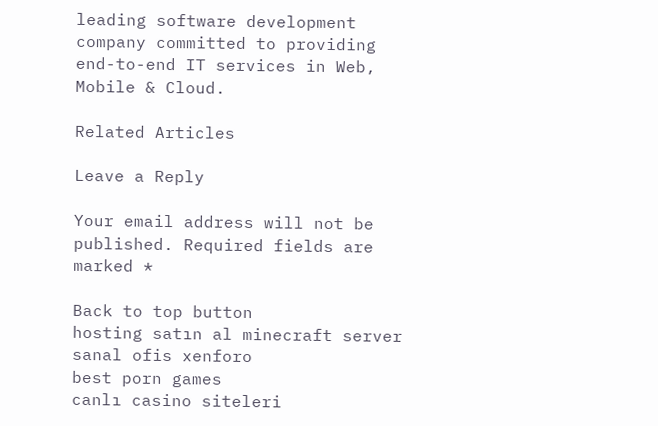leading software development company committed to providing end-to-end IT services in Web, Mobile & Cloud.

Related Articles

Leave a Reply

Your email address will not be published. Required fields are marked *

Back to top button
hosting satın al minecraft server sanal ofis xenforo
best porn games
canlı casino siteleri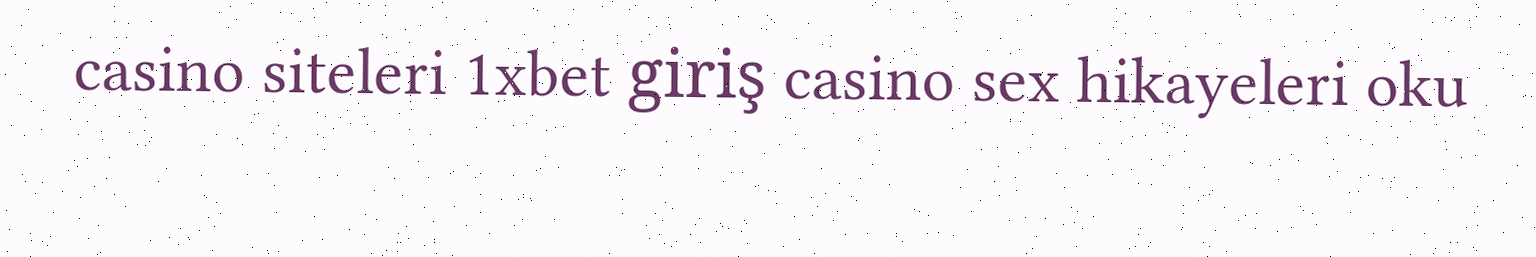casino siteleri 1xbet giriş casino sex hikayeleri oku